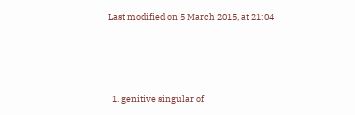Last modified on 5 March 2015, at 21:04





  1. genitive singular of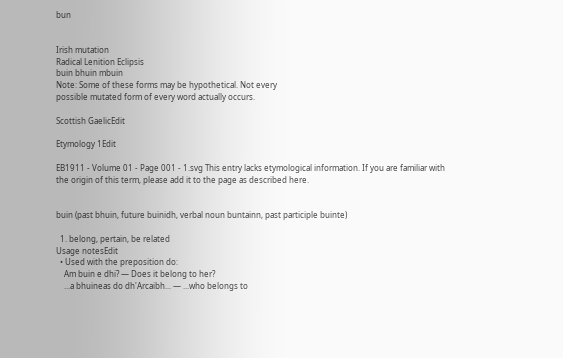bun


Irish mutation
Radical Lenition Eclipsis
buin bhuin mbuin
Note: Some of these forms may be hypothetical. Not every
possible mutated form of every word actually occurs.

Scottish GaelicEdit

Etymology 1Edit

EB1911 - Volume 01 - Page 001 - 1.svg This entry lacks etymological information. If you are familiar with the origin of this term, please add it to the page as described here.


buin (past bhuin, future buinidh, verbal noun buntainn, past participle buinte)

  1. belong, pertain, be related
Usage notesEdit
  • Used with the preposition do:
    Am buin e dhi? ― Does it belong to her?
    ...a bhuineas do dh'Arcaibh... ― ...who belongs to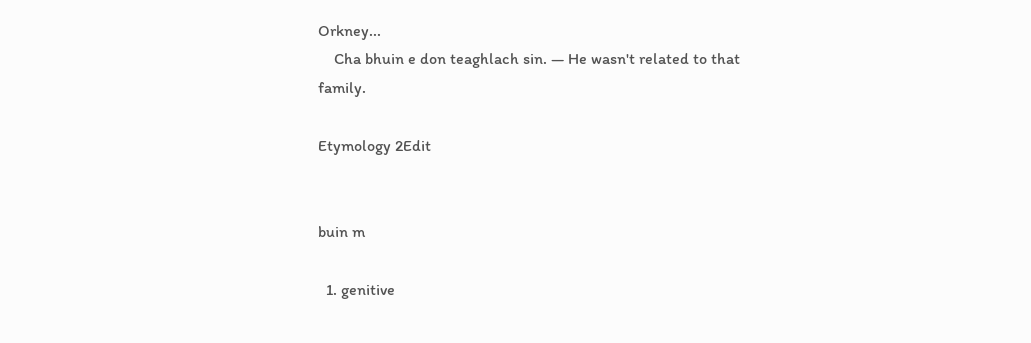Orkney...
    Cha bhuin e don teaghlach sin. ― He wasn't related to that family.

Etymology 2Edit


buin m

  1. genitive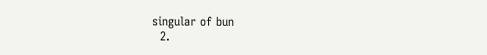singular of bun
  2.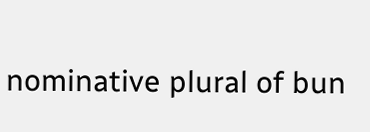nominative plural of bun